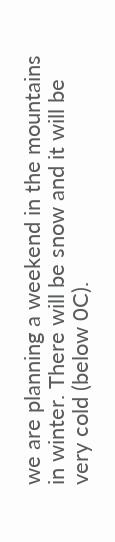we are planning a weekend in the mountains in winter. There will be snow and it will be very cold (below 0C).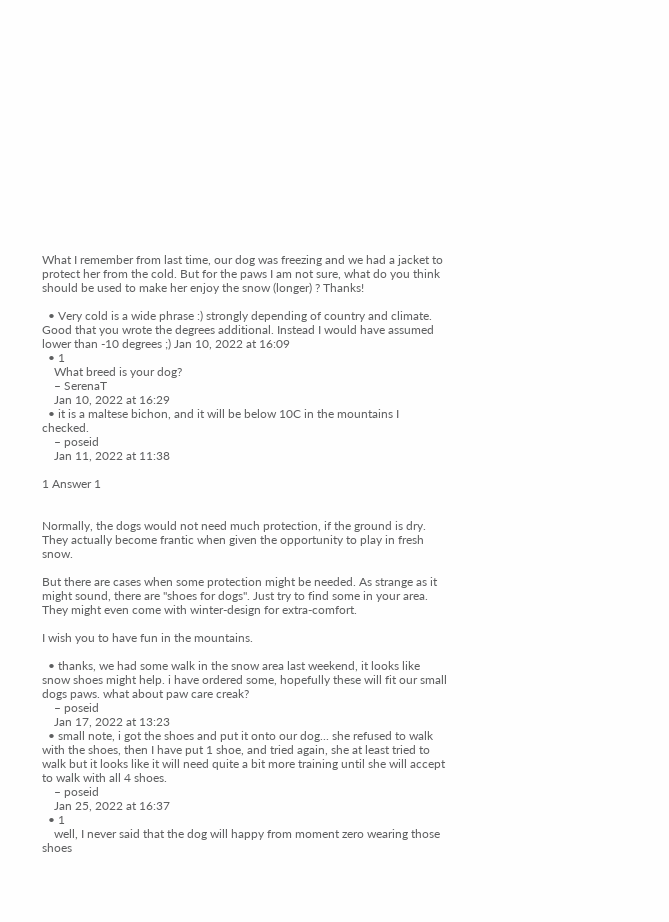What I remember from last time, our dog was freezing and we had a jacket to protect her from the cold. But for the paws I am not sure, what do you think should be used to make her enjoy the snow (longer) ? Thanks!

  • Very cold is a wide phrase :) strongly depending of country and climate. Good that you wrote the degrees additional. Instead I would have assumed lower than -10 degrees ;) Jan 10, 2022 at 16:09
  • 1
    What breed is your dog?
    – SerenaT
    Jan 10, 2022 at 16:29
  • it is a maltese bichon, and it will be below 10C in the mountains I checked.
    – poseid
    Jan 11, 2022 at 11:38

1 Answer 1


Normally, the dogs would not need much protection, if the ground is dry. They actually become frantic when given the opportunity to play in fresh snow.

But there are cases when some protection might be needed. As strange as it might sound, there are "shoes for dogs". Just try to find some in your area. They might even come with winter-design for extra-comfort.

I wish you to have fun in the mountains.

  • thanks, we had some walk in the snow area last weekend, it looks like snow shoes might help. i have ordered some, hopefully these will fit our small dogs paws. what about paw care creak?
    – poseid
    Jan 17, 2022 at 13:23
  • small note, i got the shoes and put it onto our dog... she refused to walk with the shoes, then I have put 1 shoe, and tried again, she at least tried to walk but it looks like it will need quite a bit more training until she will accept to walk with all 4 shoes.
    – poseid
    Jan 25, 2022 at 16:37
  • 1
    well, I never said that the dog will happy from moment zero wearing those shoes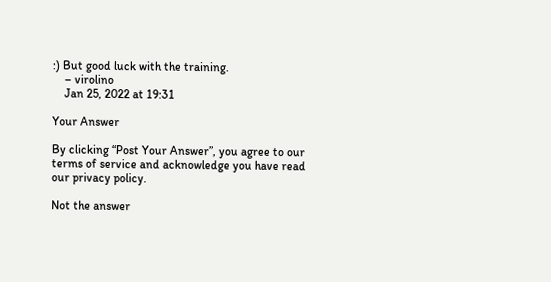:) But good luck with the training.
    – virolino
    Jan 25, 2022 at 19:31

Your Answer

By clicking “Post Your Answer”, you agree to our terms of service and acknowledge you have read our privacy policy.

Not the answer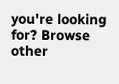you're looking for? Browse other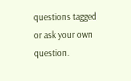questions tagged or ask your own question.